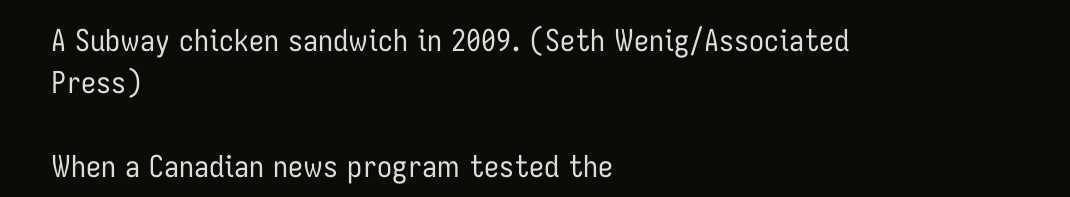A Subway chicken sandwich in 2009. (Seth Wenig/Associated Press)

When a Canadian news program tested the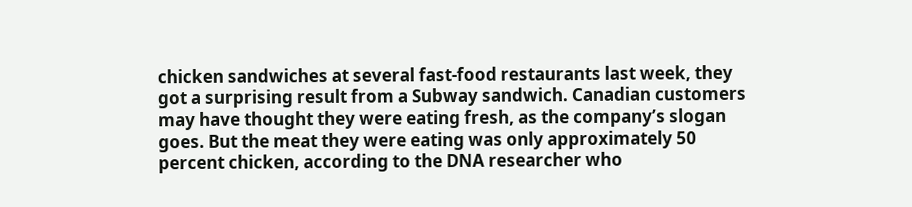chicken sandwiches at several fast-food restaurants last week, they got a surprising result from a Subway sandwich. Canadian customers may have thought they were eating fresh, as the company’s slogan goes. But the meat they were eating was only approximately 50 percent chicken, according to the DNA researcher who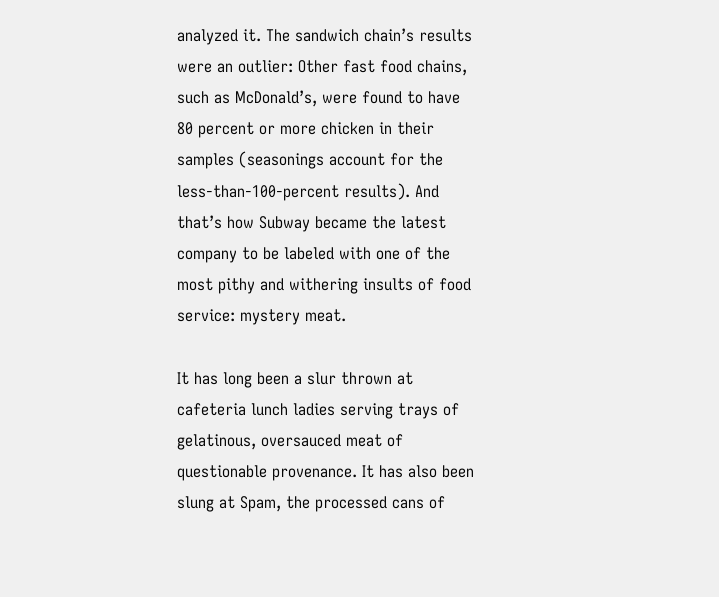analyzed it. The sandwich chain’s results were an outlier: Other fast food chains, such as McDonald’s, were found to have 80 percent or more chicken in their samples (seasonings account for the less-than-100-percent results). And that’s how Subway became the latest company to be labeled with one of the most pithy and withering insults of food service: mystery meat.

It has long been a slur thrown at cafeteria lunch ladies serving trays of gelatinous, oversauced meat of questionable provenance. It has also been slung at Spam, the processed cans of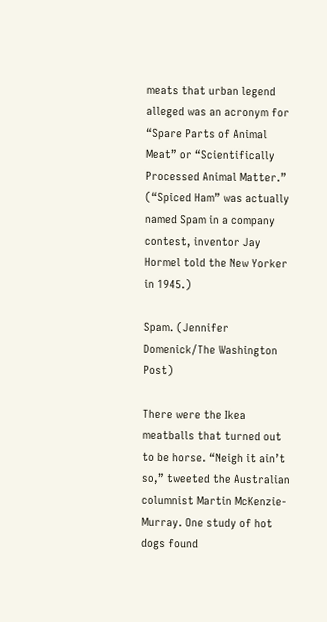meats that urban legend alleged was an acronym for “Spare Parts of Animal Meat” or “Scientifically Processed Animal Matter.” (“Spiced Ham” was actually named Spam in a company contest, inventor Jay Hormel told the New Yorker in 1945.)

Spam. (Jennifer Domenick/The Washington Post)

There were the Ikea meatballs that turned out to be horse. “Neigh it ain’t so,” tweeted the Australian columnist Martin McKenzie-Murray. One study of hot dogs found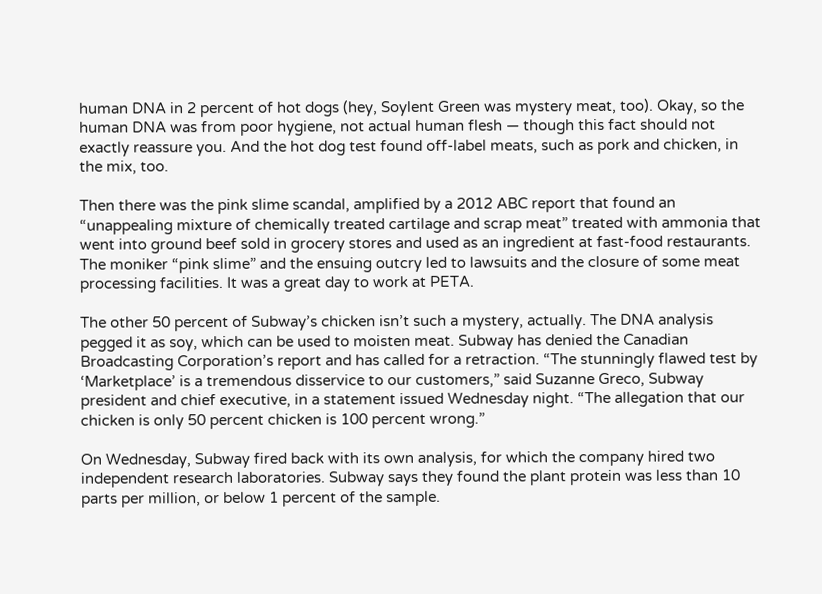human DNA in 2 percent of hot dogs (hey, Soylent Green was mystery meat, too). Okay, so the human DNA was from poor hygiene, not actual human flesh — though this fact should not exactly reassure you. And the hot dog test found off-label meats, such as pork and chicken, in the mix, too.

Then there was the pink slime scandal, amplified by a 2012 ABC report that found an “unappealing mixture of chemically treated cartilage and scrap meat” treated with ammonia that went into ground beef sold in grocery stores and used as an ingredient at fast-food restaurants. The moniker “pink slime” and the ensuing outcry led to lawsuits and the closure of some meat processing facilities. It was a great day to work at PETA.

The other 50 percent of Subway’s chicken isn’t such a mystery, actually. The DNA analysis pegged it as soy, which can be used to moisten meat. Subway has denied the Canadian Broadcasting Corporation’s report and has called for a retraction. “The stunningly flawed test by ‘Marketplace’ is a tremendous disservice to our customers,” said Suzanne Greco, Subway president and chief executive, in a statement issued Wednesday night. “The allegation that our chicken is only 50 percent chicken is 100 percent wrong.”

On Wednesday, Subway fired back with its own analysis, for which the company hired two independent research laboratories. Subway says they found the plant protein was less than 10 parts per million, or below 1 percent of the sample.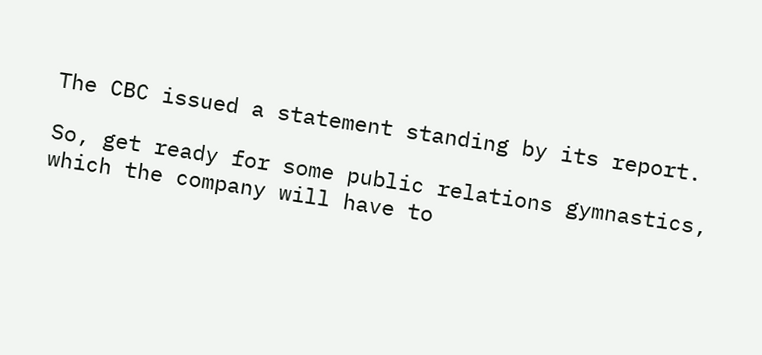The CBC issued a statement standing by its report.

So, get ready for some public relations gymnastics, which the company will have to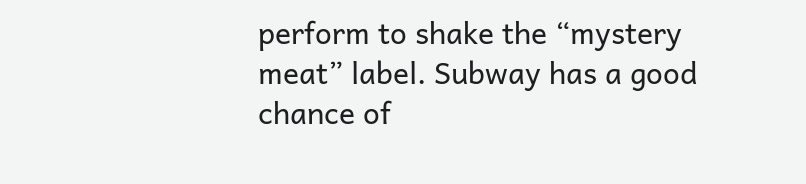perform to shake the “mystery meat” label. Subway has a good chance of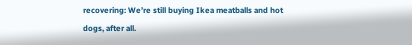recovering: We’re still buying Ikea meatballs and hot dogs, after all.